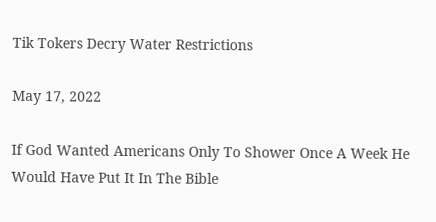Tik Tokers Decry Water Restrictions

May 17, 2022

If God Wanted Americans Only To Shower Once A Week He Would Have Put It In The Bible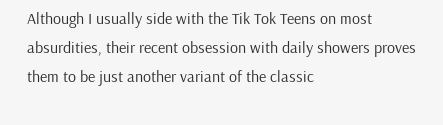Although I usually side with the Tik Tok Teens on most absurdities, their recent obsession with daily showers proves them to be just another variant of the classic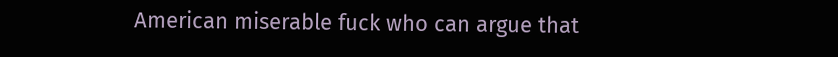American miserable fuck who can argue that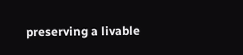preserving a livable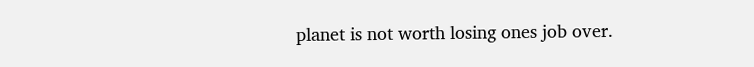planet is not worth losing ones job over.